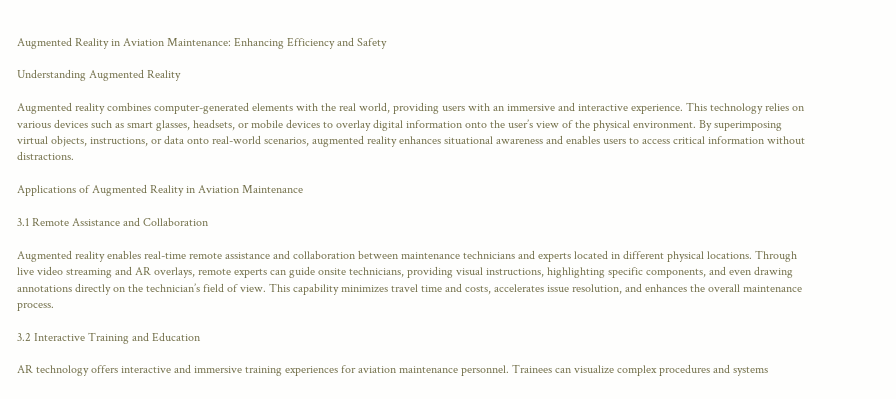Augmented Reality in Aviation Maintenance: Enhancing Efficiency and Safety

Understanding Augmented Reality

Augmented reality combines computer-generated elements with the real world, providing users with an immersive and interactive experience. This technology relies on various devices such as smart glasses, headsets, or mobile devices to overlay digital information onto the user’s view of the physical environment. By superimposing virtual objects, instructions, or data onto real-world scenarios, augmented reality enhances situational awareness and enables users to access critical information without distractions.

Applications of Augmented Reality in Aviation Maintenance

3.1 Remote Assistance and Collaboration

Augmented reality enables real-time remote assistance and collaboration between maintenance technicians and experts located in different physical locations. Through live video streaming and AR overlays, remote experts can guide onsite technicians, providing visual instructions, highlighting specific components, and even drawing annotations directly on the technician’s field of view. This capability minimizes travel time and costs, accelerates issue resolution, and enhances the overall maintenance process.

3.2 Interactive Training and Education

AR technology offers interactive and immersive training experiences for aviation maintenance personnel. Trainees can visualize complex procedures and systems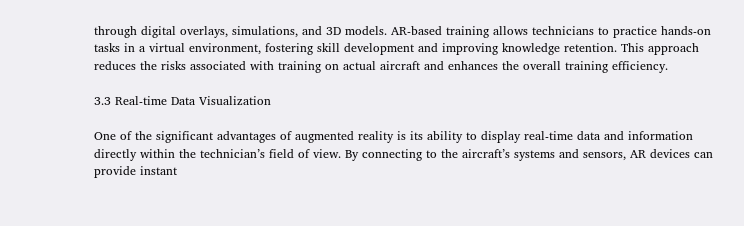through digital overlays, simulations, and 3D models. AR-based training allows technicians to practice hands-on tasks in a virtual environment, fostering skill development and improving knowledge retention. This approach reduces the risks associated with training on actual aircraft and enhances the overall training efficiency.

3.3 Real-time Data Visualization

One of the significant advantages of augmented reality is its ability to display real-time data and information directly within the technician’s field of view. By connecting to the aircraft’s systems and sensors, AR devices can provide instant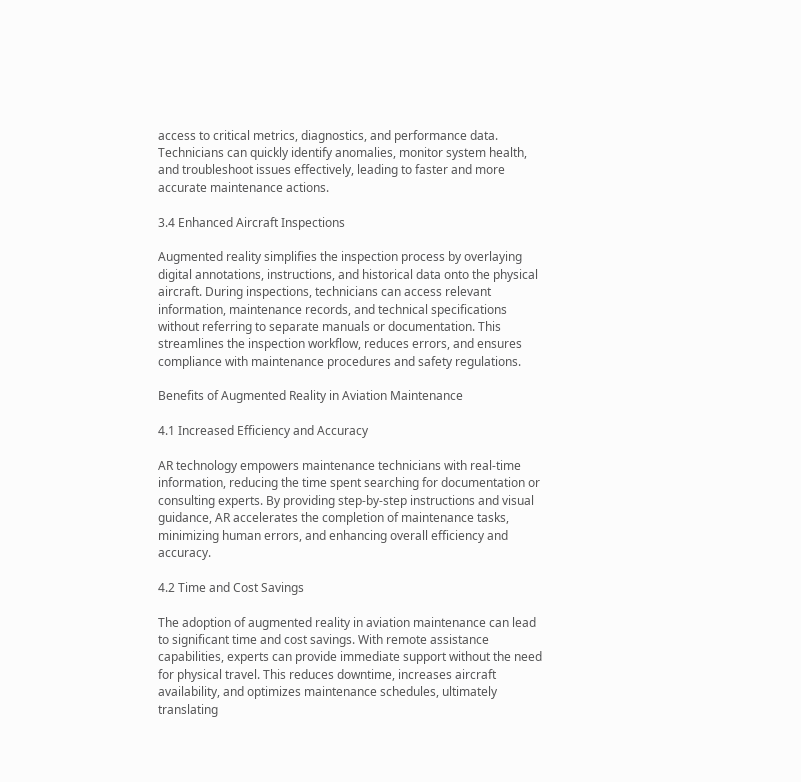access to critical metrics, diagnostics, and performance data. Technicians can quickly identify anomalies, monitor system health, and troubleshoot issues effectively, leading to faster and more accurate maintenance actions.

3.4 Enhanced Aircraft Inspections

Augmented reality simplifies the inspection process by overlaying digital annotations, instructions, and historical data onto the physical aircraft. During inspections, technicians can access relevant information, maintenance records, and technical specifications without referring to separate manuals or documentation. This streamlines the inspection workflow, reduces errors, and ensures compliance with maintenance procedures and safety regulations.

Benefits of Augmented Reality in Aviation Maintenance

4.1 Increased Efficiency and Accuracy

AR technology empowers maintenance technicians with real-time information, reducing the time spent searching for documentation or consulting experts. By providing step-by-step instructions and visual guidance, AR accelerates the completion of maintenance tasks, minimizing human errors, and enhancing overall efficiency and accuracy.

4.2 Time and Cost Savings

The adoption of augmented reality in aviation maintenance can lead to significant time and cost savings. With remote assistance capabilities, experts can provide immediate support without the need for physical travel. This reduces downtime, increases aircraft availability, and optimizes maintenance schedules, ultimately translating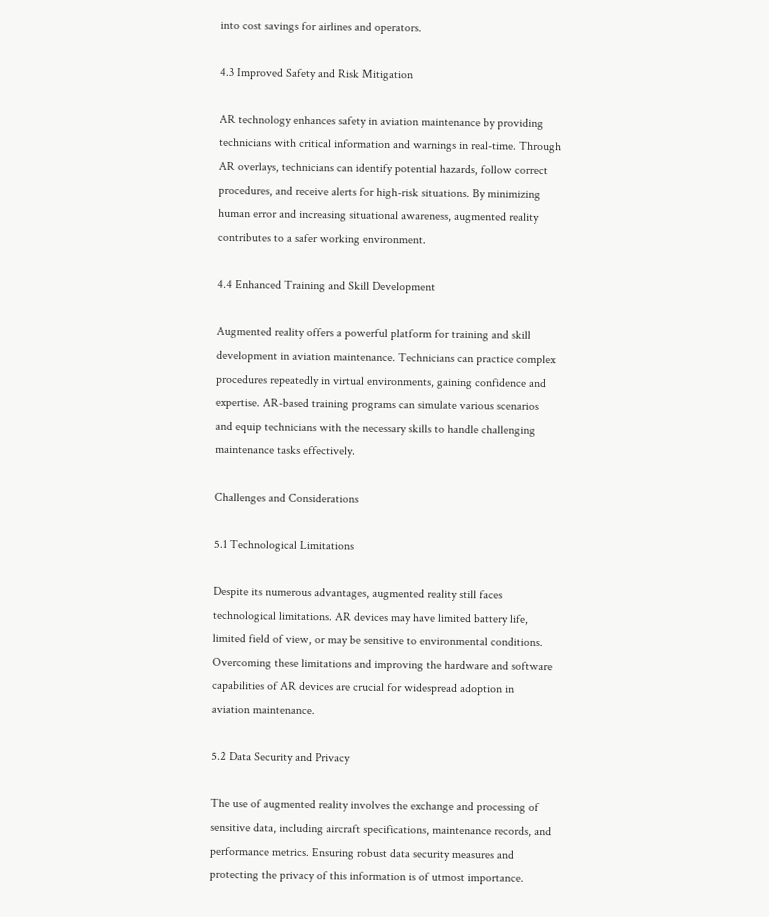into cost savings for airlines and operators.

4.3 Improved Safety and Risk Mitigation

AR technology enhances safety in aviation maintenance by providing technicians with critical information and warnings in real-time. Through AR overlays, technicians can identify potential hazards, follow correct procedures, and receive alerts for high-risk situations. By minimizing human error and increasing situational awareness, augmented reality contributes to a safer working environment.

4.4 Enhanced Training and Skill Development

Augmented reality offers a powerful platform for training and skill development in aviation maintenance. Technicians can practice complex procedures repeatedly in virtual environments, gaining confidence and expertise. AR-based training programs can simulate various scenarios and equip technicians with the necessary skills to handle challenging maintenance tasks effectively.

Challenges and Considerations

5.1 Technological Limitations

Despite its numerous advantages, augmented reality still faces technological limitations. AR devices may have limited battery life, limited field of view, or may be sensitive to environmental conditions. Overcoming these limitations and improving the hardware and software capabilities of AR devices are crucial for widespread adoption in aviation maintenance.

5.2 Data Security and Privacy

The use of augmented reality involves the exchange and processing of sensitive data, including aircraft specifications, maintenance records, and performance metrics. Ensuring robust data security measures and protecting the privacy of this information is of utmost importance.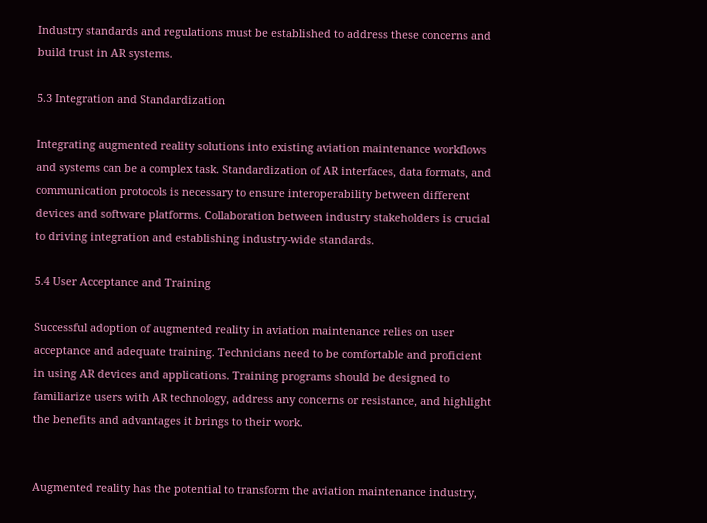Industry standards and regulations must be established to address these concerns and build trust in AR systems.

5.3 Integration and Standardization

Integrating augmented reality solutions into existing aviation maintenance workflows and systems can be a complex task. Standardization of AR interfaces, data formats, and communication protocols is necessary to ensure interoperability between different devices and software platforms. Collaboration between industry stakeholders is crucial to driving integration and establishing industry-wide standards.

5.4 User Acceptance and Training

Successful adoption of augmented reality in aviation maintenance relies on user acceptance and adequate training. Technicians need to be comfortable and proficient in using AR devices and applications. Training programs should be designed to familiarize users with AR technology, address any concerns or resistance, and highlight the benefits and advantages it brings to their work.


Augmented reality has the potential to transform the aviation maintenance industry,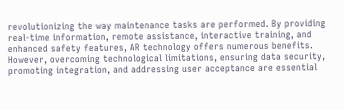revolutionizing the way maintenance tasks are performed. By providing real-time information, remote assistance, interactive training, and enhanced safety features, AR technology offers numerous benefits. However, overcoming technological limitations, ensuring data security, promoting integration, and addressing user acceptance are essential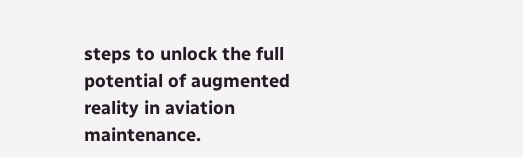steps to unlock the full potential of augmented reality in aviation maintenance.